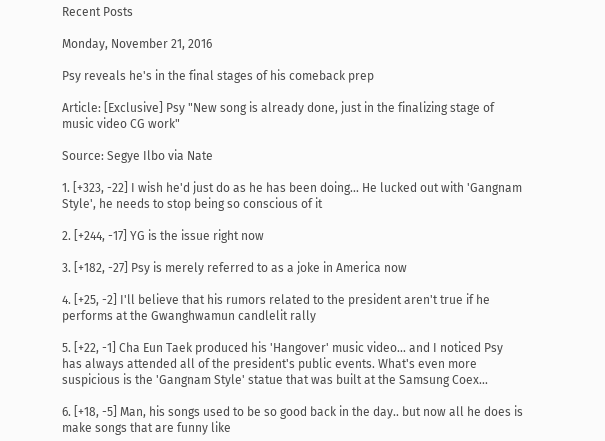Recent Posts

Monday, November 21, 2016

Psy reveals he's in the final stages of his comeback prep

Article: [Exclusive] Psy "New song is already done, just in the finalizing stage of music video CG work"

Source: Segye Ilbo via Nate

1. [+323, -22] I wish he'd just do as he has been doing... He lucked out with 'Gangnam Style', he needs to stop being so conscious of it

2. [+244, -17] YG is the issue right now

3. [+182, -27] Psy is merely referred to as a joke in America now

4. [+25, -2] I'll believe that his rumors related to the president aren't true if he performs at the Gwanghwamun candlelit rally

5. [+22, -1] Cha Eun Taek produced his 'Hangover' music video... and I noticed Psy has always attended all of the president's public events. What's even more suspicious is the 'Gangnam Style' statue that was built at the Samsung Coex...

6. [+18, -5] Man, his songs used to be so good back in the day.. but now all he does is make songs that are funny like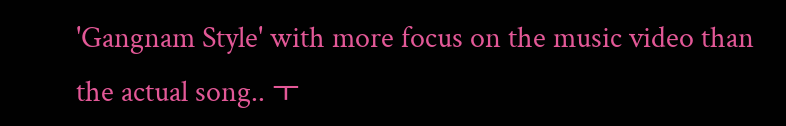'Gangnam Style' with more focus on the music video than the actual song.. ㅜ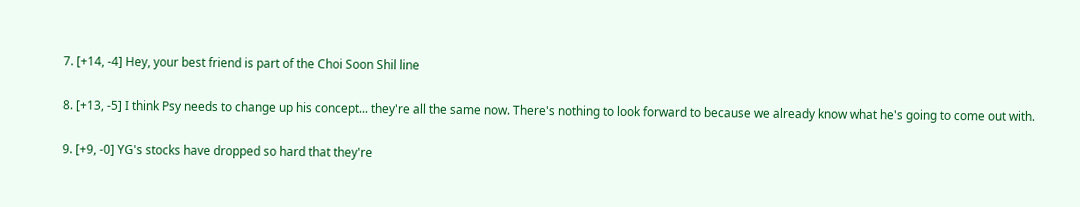7. [+14, -4] Hey, your best friend is part of the Choi Soon Shil line

8. [+13, -5] I think Psy needs to change up his concept... they're all the same now. There's nothing to look forward to because we already know what he's going to come out with.

9. [+9, -0] YG's stocks have dropped so hard that they're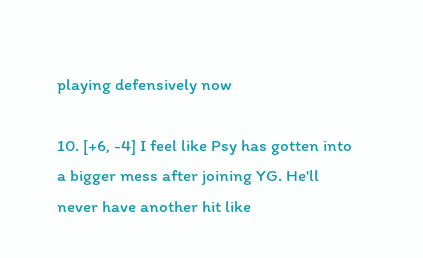playing defensively now

10. [+6, -4] I feel like Psy has gotten into a bigger mess after joining YG. He'll never have another hit like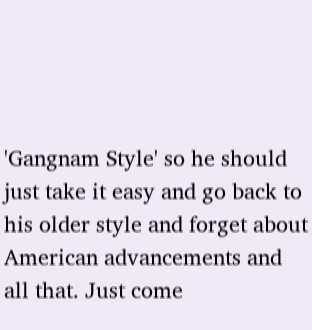'Gangnam Style' so he should just take it easy and go back to his older style and forget about American advancements and all that. Just come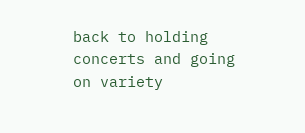back to holding concerts and going on variety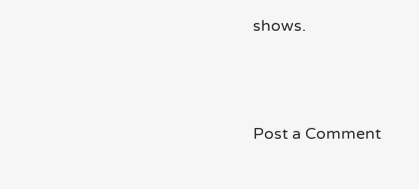shows.



Post a Comment